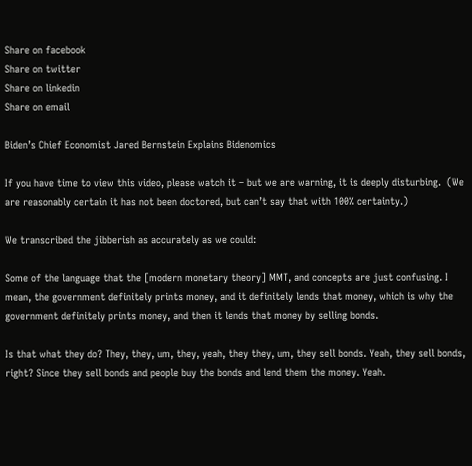Share on facebook
Share on twitter
Share on linkedin
Share on email

Biden’s Chief Economist Jared Bernstein Explains Bidenomics

If you have time to view this video, please watch it – but we are warning, it is deeply disturbing.  (We are reasonably certain it has not been doctored, but can’t say that with 100% certainty.)

We transcribed the jibberish as accurately as we could:

Some of the language that the [modern monetary theory] MMT, and concepts are just confusing. I mean, the government definitely prints money, and it definitely lends that money, which is why the government definitely prints money, and then it lends that money by selling bonds.

Is that what they do? They, they, um, they, yeah, they they, um, they sell bonds. Yeah, they sell bonds, right? Since they sell bonds and people buy the bonds and lend them the money. Yeah.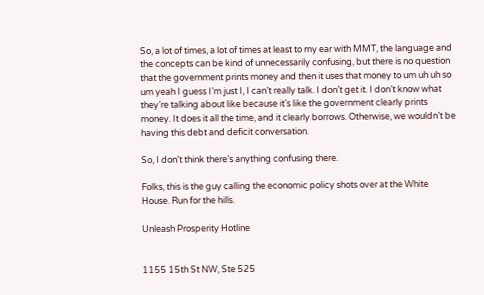So, a lot of times, a lot of times at least to my ear with MMT, the language and the concepts can be kind of unnecessarily confusing, but there is no question that the government prints money and then it uses that money to um uh uh so um yeah I guess I’m just I, I can’t really talk. I don’t get it. I don’t know what they’re talking about like because it’s like the government clearly prints money. It does it all the time, and it clearly borrows. Otherwise, we wouldn’t be having this debt and deficit conversation.

So, I don’t think there’s anything confusing there.

Folks, this is the guy calling the economic policy shots over at the White House. Run for the hills.

Unleash Prosperity Hotline


1155 15th St NW, Ste 525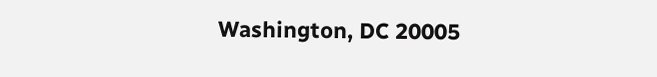Washington, DC 20005